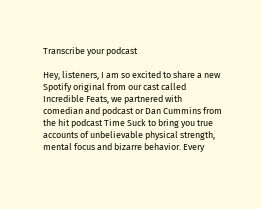Transcribe your podcast

Hey, listeners, I am so excited to share a new Spotify original from our cast called Incredible Feats, we partnered with comedian and podcast or Dan Cummins from the hit podcast Time Suck to bring you true accounts of unbelievable physical strength, mental focus and bizarre behavior. Every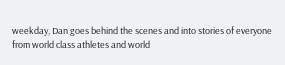weekday, Dan goes behind the scenes and into stories of everyone from world class athletes and world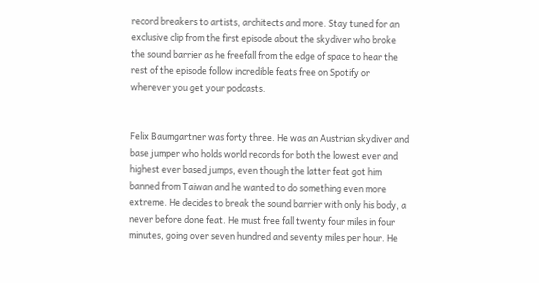record breakers to artists, architects and more. Stay tuned for an exclusive clip from the first episode about the skydiver who broke the sound barrier as he freefall from the edge of space to hear the rest of the episode follow incredible feats free on Spotify or wherever you get your podcasts.


Felix Baumgartner was forty three. He was an Austrian skydiver and base jumper who holds world records for both the lowest ever and highest ever based jumps, even though the latter feat got him banned from Taiwan and he wanted to do something even more extreme. He decides to break the sound barrier with only his body, a never before done feat. He must free fall twenty four miles in four minutes, going over seven hundred and seventy miles per hour. He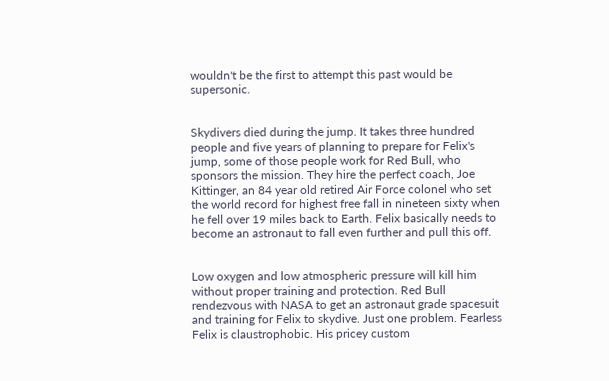wouldn't be the first to attempt this past would be supersonic.


Skydivers died during the jump. It takes three hundred people and five years of planning to prepare for Felix's jump, some of those people work for Red Bull, who sponsors the mission. They hire the perfect coach, Joe Kittinger, an 84 year old retired Air Force colonel who set the world record for highest free fall in nineteen sixty when he fell over 19 miles back to Earth. Felix basically needs to become an astronaut to fall even further and pull this off.


Low oxygen and low atmospheric pressure will kill him without proper training and protection. Red Bull rendezvous with NASA to get an astronaut grade spacesuit and training for Felix to skydive. Just one problem. Fearless Felix is claustrophobic. His pricey custom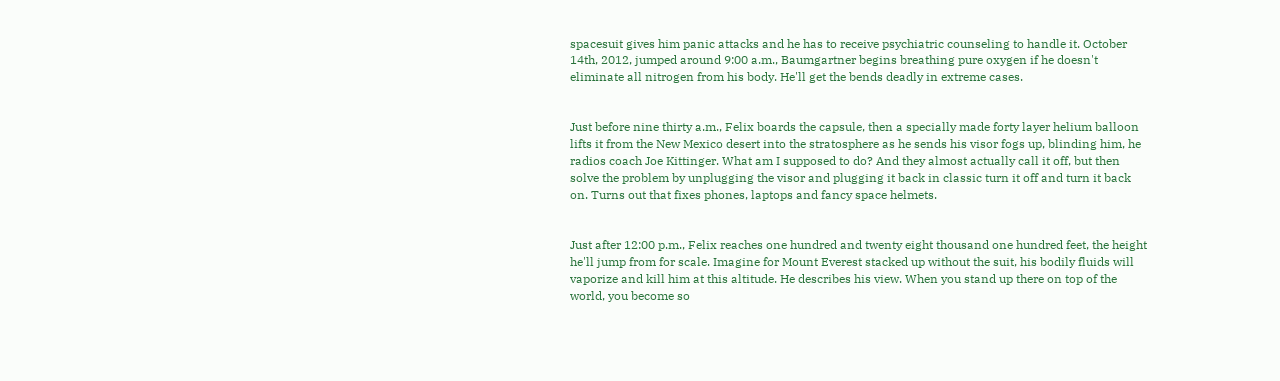spacesuit gives him panic attacks and he has to receive psychiatric counseling to handle it. October 14th, 2012, jumped around 9:00 a.m., Baumgartner begins breathing pure oxygen if he doesn't eliminate all nitrogen from his body. He'll get the bends deadly in extreme cases.


Just before nine thirty a.m., Felix boards the capsule, then a specially made forty layer helium balloon lifts it from the New Mexico desert into the stratosphere as he sends his visor fogs up, blinding him, he radios coach Joe Kittinger. What am I supposed to do? And they almost actually call it off, but then solve the problem by unplugging the visor and plugging it back in classic turn it off and turn it back on. Turns out that fixes phones, laptops and fancy space helmets.


Just after 12:00 p.m., Felix reaches one hundred and twenty eight thousand one hundred feet, the height he'll jump from for scale. Imagine for Mount Everest stacked up without the suit, his bodily fluids will vaporize and kill him at this altitude. He describes his view. When you stand up there on top of the world, you become so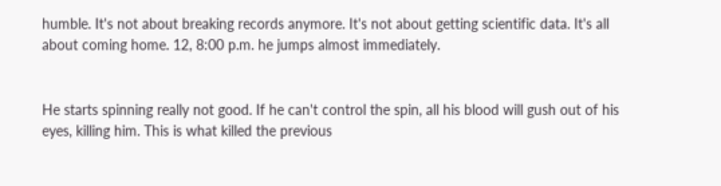humble. It's not about breaking records anymore. It's not about getting scientific data. It's all about coming home. 12, 8:00 p.m. he jumps almost immediately.


He starts spinning really not good. If he can't control the spin, all his blood will gush out of his eyes, killing him. This is what killed the previous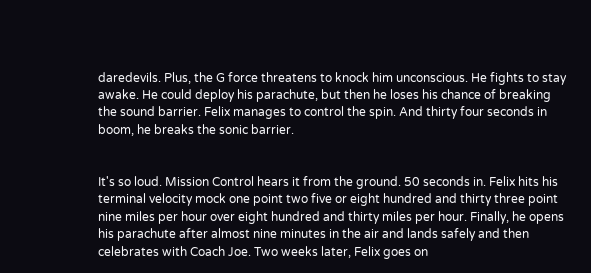daredevils. Plus, the G force threatens to knock him unconscious. He fights to stay awake. He could deploy his parachute, but then he loses his chance of breaking the sound barrier. Felix manages to control the spin. And thirty four seconds in boom, he breaks the sonic barrier.


It's so loud. Mission Control hears it from the ground. 50 seconds in. Felix hits his terminal velocity mock one point two five or eight hundred and thirty three point nine miles per hour over eight hundred and thirty miles per hour. Finally, he opens his parachute after almost nine minutes in the air and lands safely and then celebrates with Coach Joe. Two weeks later, Felix goes on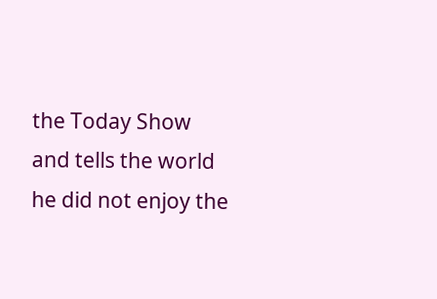the Today Show and tells the world he did not enjoy the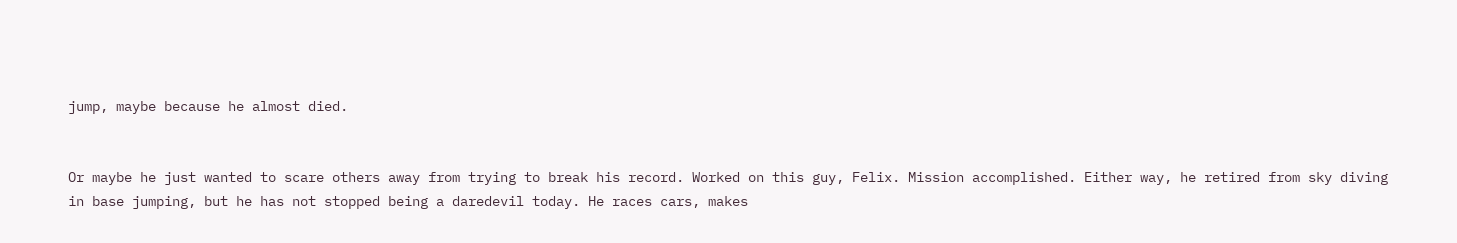jump, maybe because he almost died.


Or maybe he just wanted to scare others away from trying to break his record. Worked on this guy, Felix. Mission accomplished. Either way, he retired from sky diving in base jumping, but he has not stopped being a daredevil today. He races cars, makes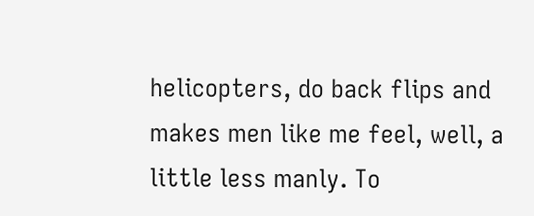helicopters, do back flips and makes men like me feel, well, a little less manly. To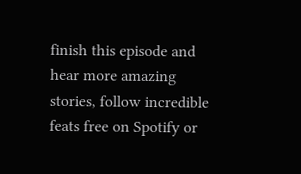finish this episode and hear more amazing stories, follow incredible feats free on Spotify or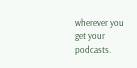wherever you get your podcasts.